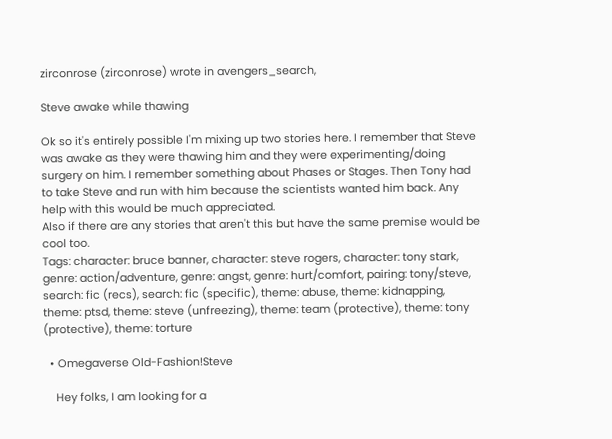zirconrose (zirconrose) wrote in avengers_search,

Steve awake while thawing

Ok so it's entirely possible I'm mixing up two stories here. I remember that Steve was awake as they were thawing him and they were experimenting/doing surgery on him. I remember something about Phases or Stages. Then Tony had to take Steve and run with him because the scientists wanted him back. Any help with this would be much appreciated.
Also if there are any stories that aren't this but have the same premise would be cool too.
Tags: character: bruce banner, character: steve rogers, character: tony stark, genre: action/adventure, genre: angst, genre: hurt/comfort, pairing: tony/steve, search: fic (recs), search: fic (specific), theme: abuse, theme: kidnapping, theme: ptsd, theme: steve (unfreezing), theme: team (protective), theme: tony (protective), theme: torture

  • Omegaverse Old-Fashion!Steve

    Hey folks, I am looking for a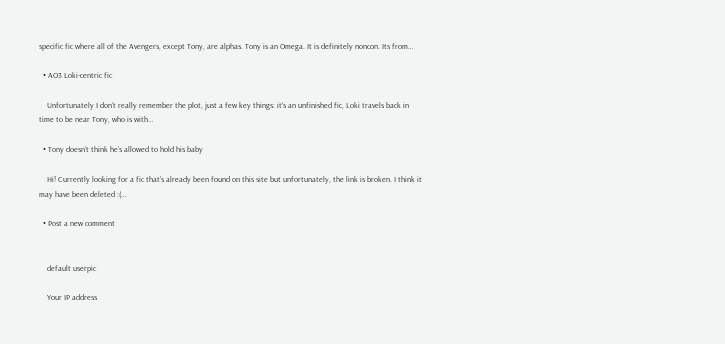specific fic where all of the Avengers, except Tony, are alphas. Tony is an Omega. It is definitely noncon. Its from…

  • AO3 Loki-centric fic

    Unfortunately I don’t really remember the plot, just a few key things: it’s an unfinished fic, Loki travels back in time to be near Tony, who is with…

  • Tony doesn’t think he’s allowed to hold his baby

    Hi! Currently looking for a fic that’s already been found on this site but unfortunately, the link is broken. I think it may have been deleted :(…

  • Post a new comment


    default userpic

    Your IP address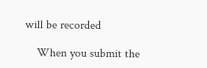will be recorded

    When you submit the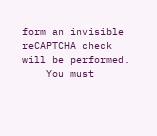form an invisible reCAPTCHA check will be performed.
    You must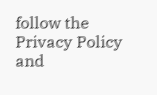follow the Privacy Policy and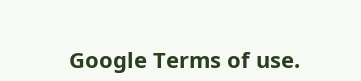Google Terms of use.